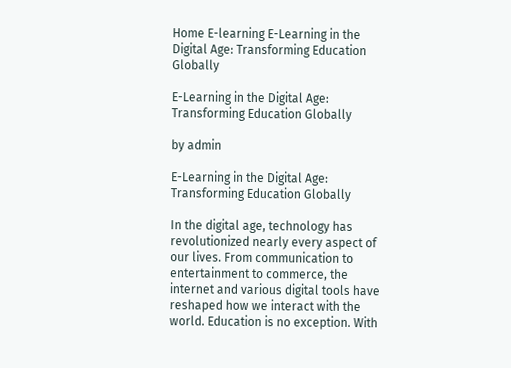Home E-learning E-Learning in the Digital Age: Transforming Education Globally

E-Learning in the Digital Age: Transforming Education Globally

by admin

E-Learning in the Digital Age: Transforming Education Globally

In the digital age, technology has revolutionized nearly every aspect of our lives. From communication to entertainment to commerce, the internet and various digital tools have reshaped how we interact with the world. Education is no exception. With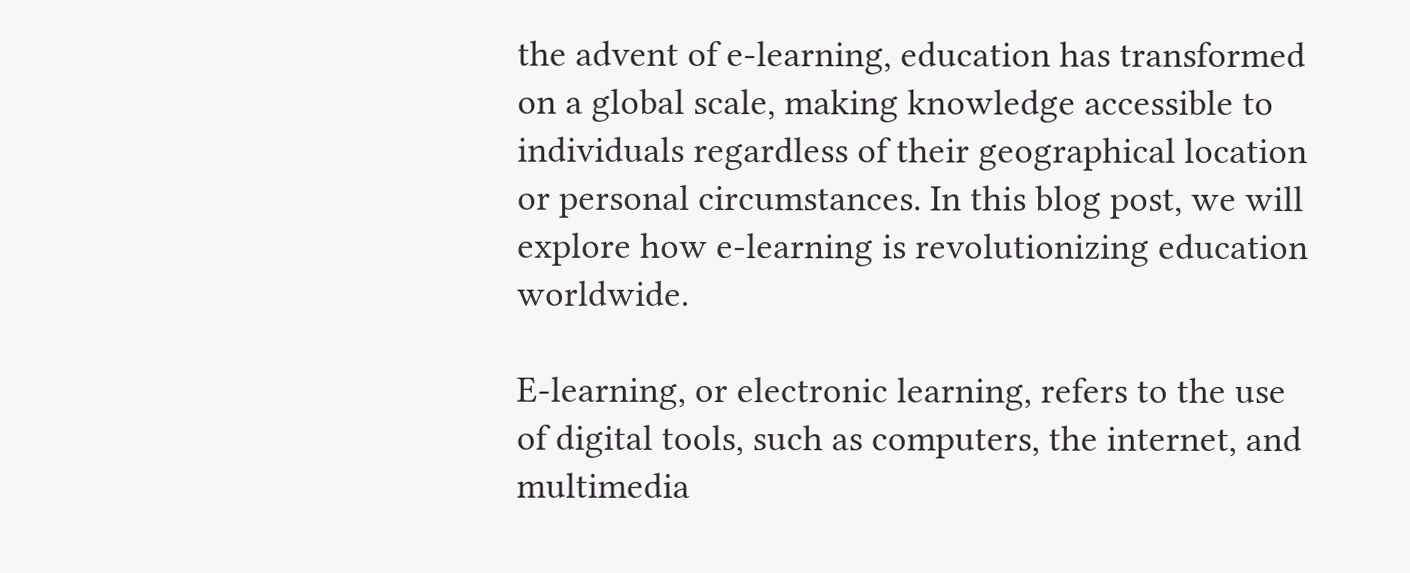the advent of e-learning, education has transformed on a global scale, making knowledge accessible to individuals regardless of their geographical location or personal circumstances. In this blog post, we will explore how e-learning is revolutionizing education worldwide.

E-learning, or electronic learning, refers to the use of digital tools, such as computers, the internet, and multimedia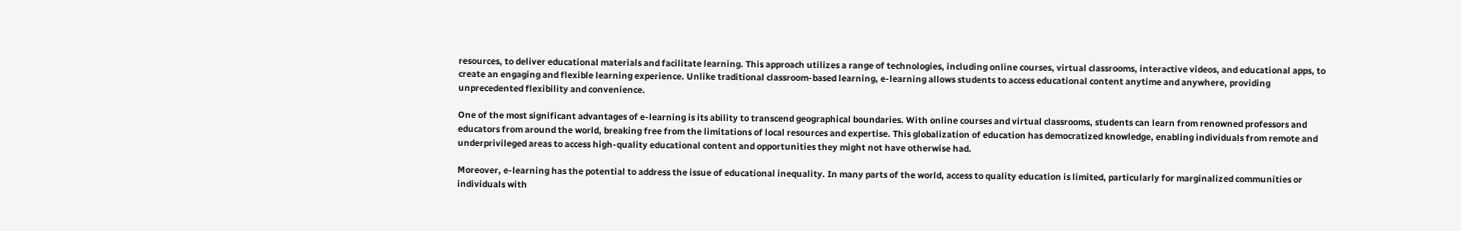resources, to deliver educational materials and facilitate learning. This approach utilizes a range of technologies, including online courses, virtual classrooms, interactive videos, and educational apps, to create an engaging and flexible learning experience. Unlike traditional classroom-based learning, e-learning allows students to access educational content anytime and anywhere, providing unprecedented flexibility and convenience.

One of the most significant advantages of e-learning is its ability to transcend geographical boundaries. With online courses and virtual classrooms, students can learn from renowned professors and educators from around the world, breaking free from the limitations of local resources and expertise. This globalization of education has democratized knowledge, enabling individuals from remote and underprivileged areas to access high-quality educational content and opportunities they might not have otherwise had.

Moreover, e-learning has the potential to address the issue of educational inequality. In many parts of the world, access to quality education is limited, particularly for marginalized communities or individuals with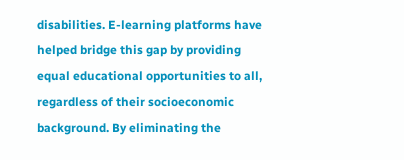disabilities. E-learning platforms have helped bridge this gap by providing equal educational opportunities to all, regardless of their socioeconomic background. By eliminating the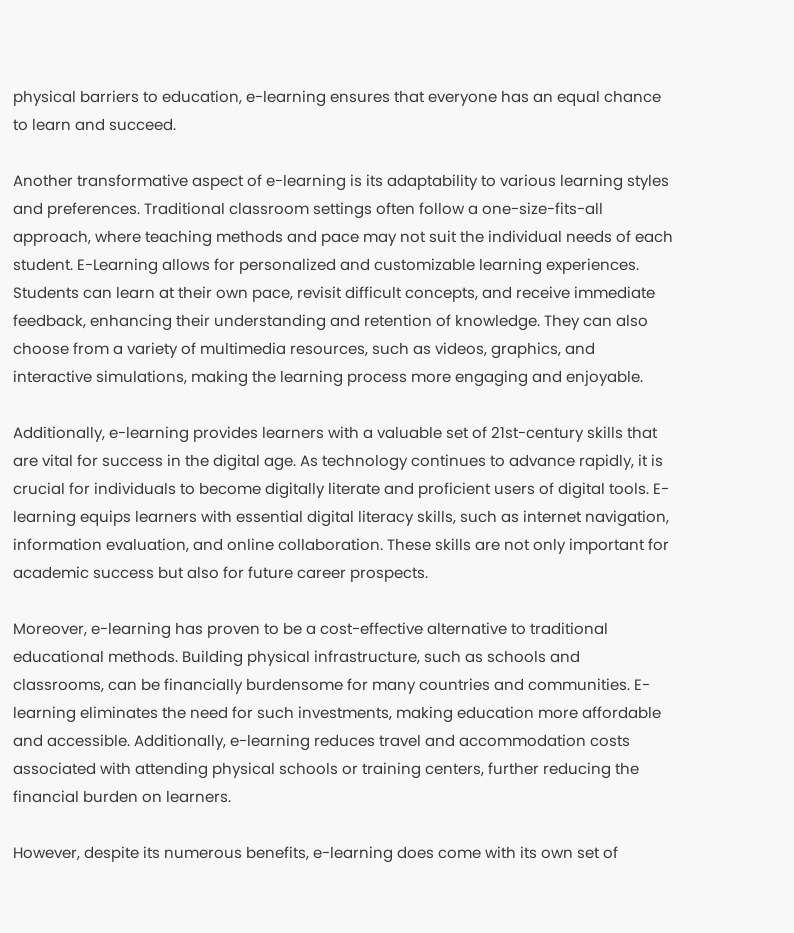physical barriers to education, e-learning ensures that everyone has an equal chance to learn and succeed.

Another transformative aspect of e-learning is its adaptability to various learning styles and preferences. Traditional classroom settings often follow a one-size-fits-all approach, where teaching methods and pace may not suit the individual needs of each student. E-Learning allows for personalized and customizable learning experiences. Students can learn at their own pace, revisit difficult concepts, and receive immediate feedback, enhancing their understanding and retention of knowledge. They can also choose from a variety of multimedia resources, such as videos, graphics, and interactive simulations, making the learning process more engaging and enjoyable.

Additionally, e-learning provides learners with a valuable set of 21st-century skills that are vital for success in the digital age. As technology continues to advance rapidly, it is crucial for individuals to become digitally literate and proficient users of digital tools. E-learning equips learners with essential digital literacy skills, such as internet navigation, information evaluation, and online collaboration. These skills are not only important for academic success but also for future career prospects.

Moreover, e-learning has proven to be a cost-effective alternative to traditional educational methods. Building physical infrastructure, such as schools and classrooms, can be financially burdensome for many countries and communities. E-learning eliminates the need for such investments, making education more affordable and accessible. Additionally, e-learning reduces travel and accommodation costs associated with attending physical schools or training centers, further reducing the financial burden on learners.

However, despite its numerous benefits, e-learning does come with its own set of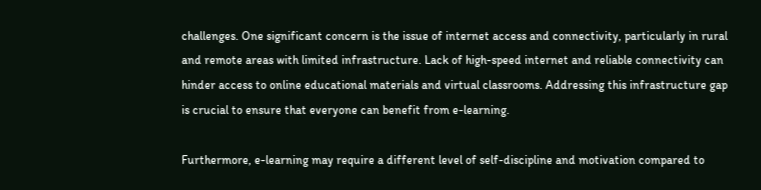challenges. One significant concern is the issue of internet access and connectivity, particularly in rural and remote areas with limited infrastructure. Lack of high-speed internet and reliable connectivity can hinder access to online educational materials and virtual classrooms. Addressing this infrastructure gap is crucial to ensure that everyone can benefit from e-learning.

Furthermore, e-learning may require a different level of self-discipline and motivation compared to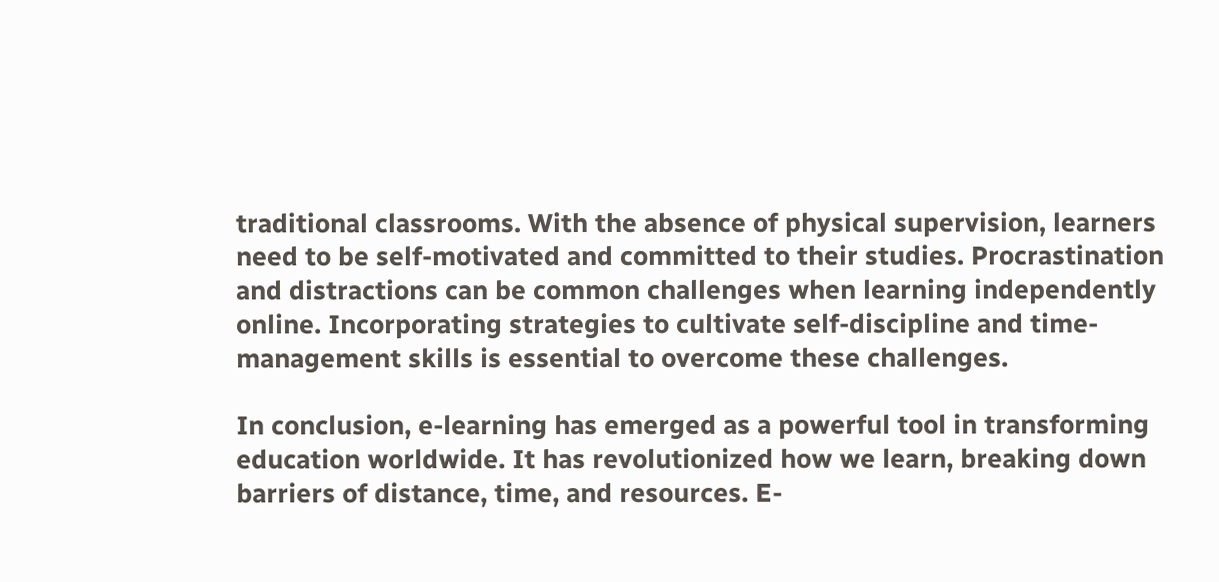traditional classrooms. With the absence of physical supervision, learners need to be self-motivated and committed to their studies. Procrastination and distractions can be common challenges when learning independently online. Incorporating strategies to cultivate self-discipline and time-management skills is essential to overcome these challenges.

In conclusion, e-learning has emerged as a powerful tool in transforming education worldwide. It has revolutionized how we learn, breaking down barriers of distance, time, and resources. E-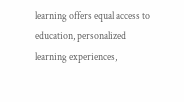learning offers equal access to education, personalized learning experiences,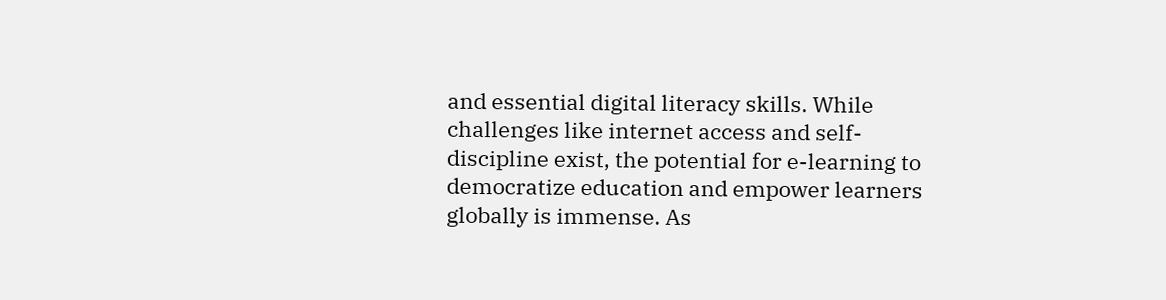and essential digital literacy skills. While challenges like internet access and self-discipline exist, the potential for e-learning to democratize education and empower learners globally is immense. As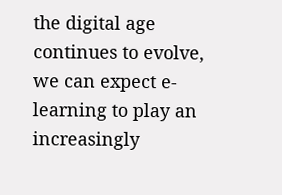the digital age continues to evolve, we can expect e-learning to play an increasingly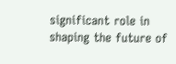significant role in shaping the future of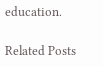education.

Related Posts